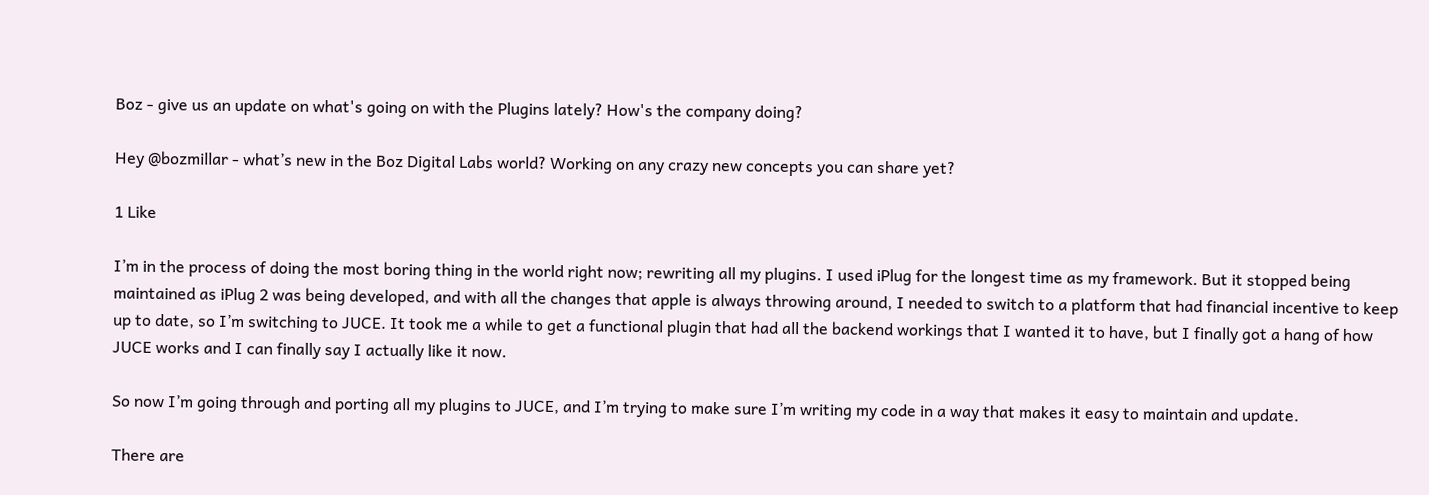Boz - give us an update on what's going on with the Plugins lately? How's the company doing?

Hey @bozmillar - what’s new in the Boz Digital Labs world? Working on any crazy new concepts you can share yet?

1 Like

I’m in the process of doing the most boring thing in the world right now; rewriting all my plugins. I used iPlug for the longest time as my framework. But it stopped being maintained as iPlug 2 was being developed, and with all the changes that apple is always throwing around, I needed to switch to a platform that had financial incentive to keep up to date, so I’m switching to JUCE. It took me a while to get a functional plugin that had all the backend workings that I wanted it to have, but I finally got a hang of how JUCE works and I can finally say I actually like it now.

So now I’m going through and porting all my plugins to JUCE, and I’m trying to make sure I’m writing my code in a way that makes it easy to maintain and update.

There are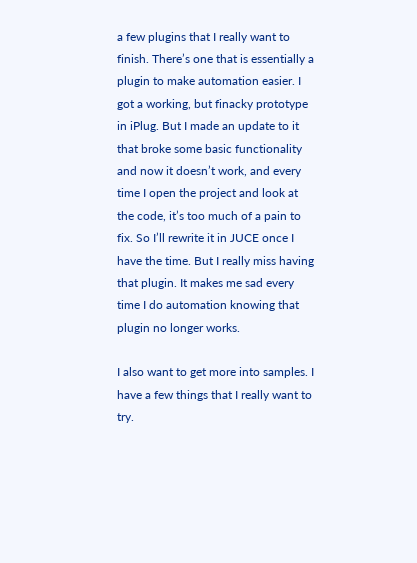a few plugins that I really want to finish. There’s one that is essentially a plugin to make automation easier. I got a working, but finacky prototype in iPlug. But I made an update to it that broke some basic functionality and now it doesn’t work, and every time I open the project and look at the code, it’s too much of a pain to fix. So I’ll rewrite it in JUCE once I have the time. But I really miss having that plugin. It makes me sad every time I do automation knowing that plugin no longer works.

I also want to get more into samples. I have a few things that I really want to try.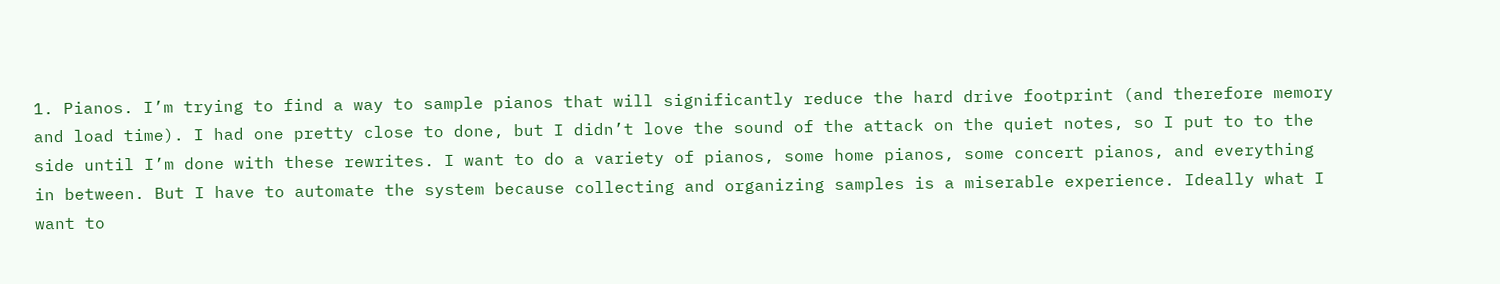1. Pianos. I’m trying to find a way to sample pianos that will significantly reduce the hard drive footprint (and therefore memory and load time). I had one pretty close to done, but I didn’t love the sound of the attack on the quiet notes, so I put to to the side until I’m done with these rewrites. I want to do a variety of pianos, some home pianos, some concert pianos, and everything in between. But I have to automate the system because collecting and organizing samples is a miserable experience. Ideally what I want to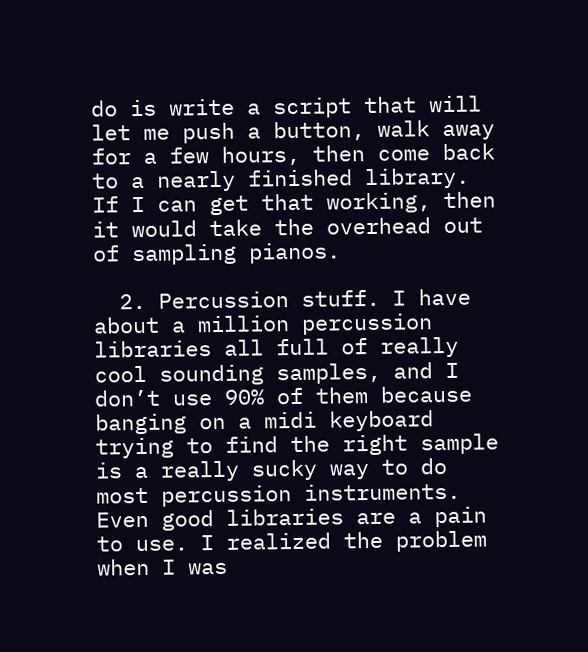do is write a script that will let me push a button, walk away for a few hours, then come back to a nearly finished library. If I can get that working, then it would take the overhead out of sampling pianos.

  2. Percussion stuff. I have about a million percussion libraries all full of really cool sounding samples, and I don’t use 90% of them because banging on a midi keyboard trying to find the right sample is a really sucky way to do most percussion instruments. Even good libraries are a pain to use. I realized the problem when I was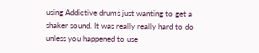using Addictive drums just wanting to get a shaker sound. It was really really hard to do unless you happened to use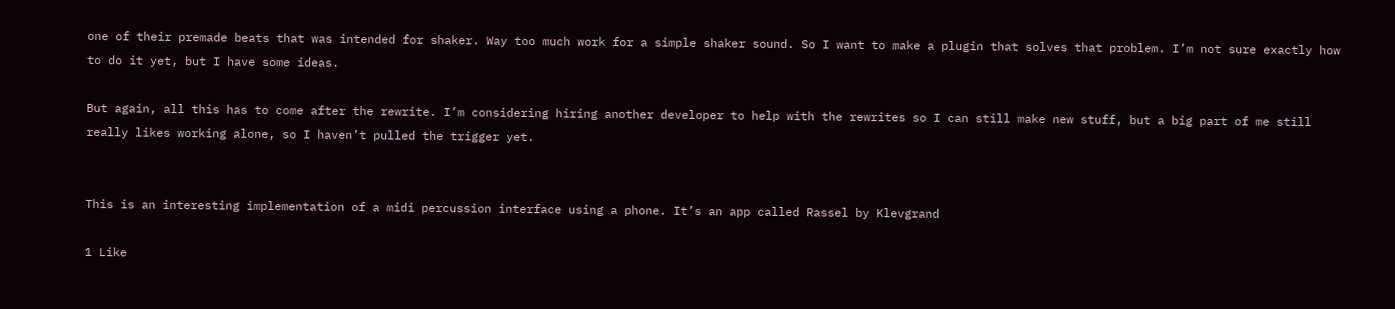one of their premade beats that was intended for shaker. Way too much work for a simple shaker sound. So I want to make a plugin that solves that problem. I’m not sure exactly how to do it yet, but I have some ideas.

But again, all this has to come after the rewrite. I’m considering hiring another developer to help with the rewrites so I can still make new stuff, but a big part of me still really likes working alone, so I haven’t pulled the trigger yet.


This is an interesting implementation of a midi percussion interface using a phone. It’s an app called Rassel by Klevgrand

1 Like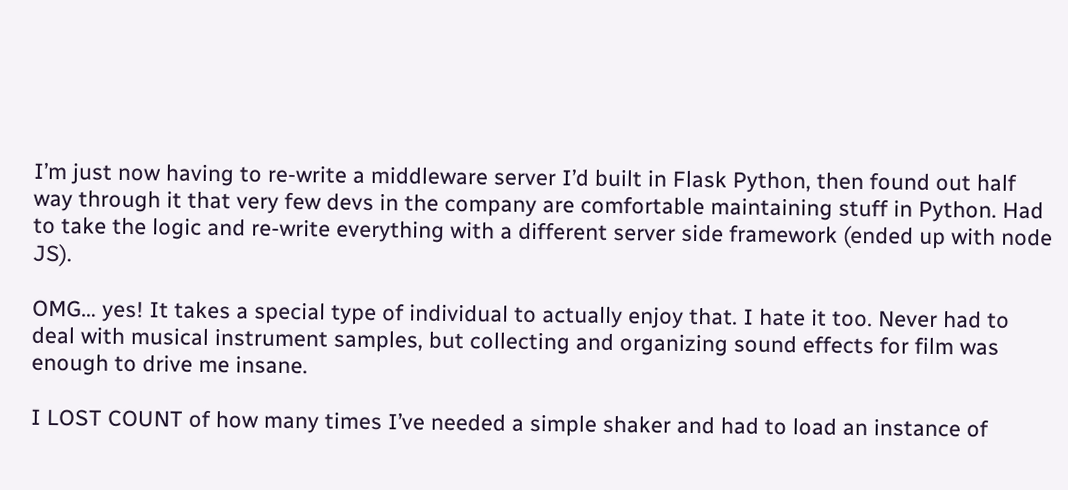I’m just now having to re-write a middleware server I’d built in Flask Python, then found out half way through it that very few devs in the company are comfortable maintaining stuff in Python. Had to take the logic and re-write everything with a different server side framework (ended up with node JS).

OMG… yes! It takes a special type of individual to actually enjoy that. I hate it too. Never had to deal with musical instrument samples, but collecting and organizing sound effects for film was enough to drive me insane.

I LOST COUNT of how many times I’ve needed a simple shaker and had to load an instance of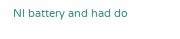NI battery and had do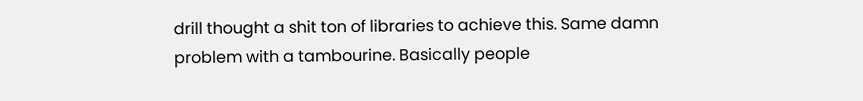drill thought a shit ton of libraries to achieve this. Same damn problem with a tambourine. Basically people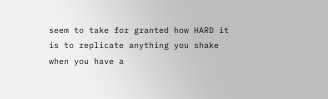seem to take for granted how HARD it is to replicate anything you shake when you have a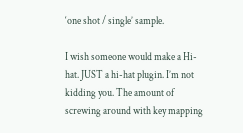‘one shot / single’ sample.

I wish someone would make a Hi-hat. JUST a hi-hat plugin. I’m not kidding you. The amount of screwing around with key mapping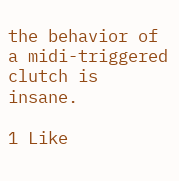the behavior of a midi-triggered clutch is insane.

1 Like